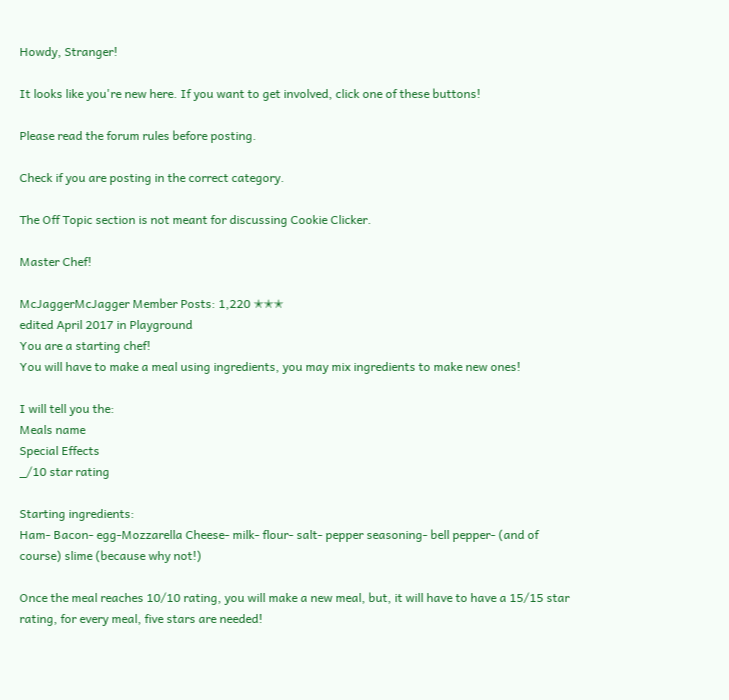Howdy, Stranger!

It looks like you're new here. If you want to get involved, click one of these buttons!

Please read the forum rules before posting.

Check if you are posting in the correct category.

The Off Topic section is not meant for discussing Cookie Clicker.

Master Chef!

McJaggerMcJagger Member Posts: 1,220 ✭✭✭
edited April 2017 in Playground
You are a starting chef!
You will have to make a meal using ingredients, you may mix ingredients to make new ones!

I will tell you the:
Meals name
Special Effects
_/10 star rating

Starting ingredients:
Ham- Bacon- egg-Mozzarella Cheese- milk- flour- salt- pepper seasoning- bell pepper- (and of course) slime (because why not!)

Once the meal reaches 10/10 rating, you will make a new meal, but, it will have to have a 15/15 star rating, for every meal, five stars are needed!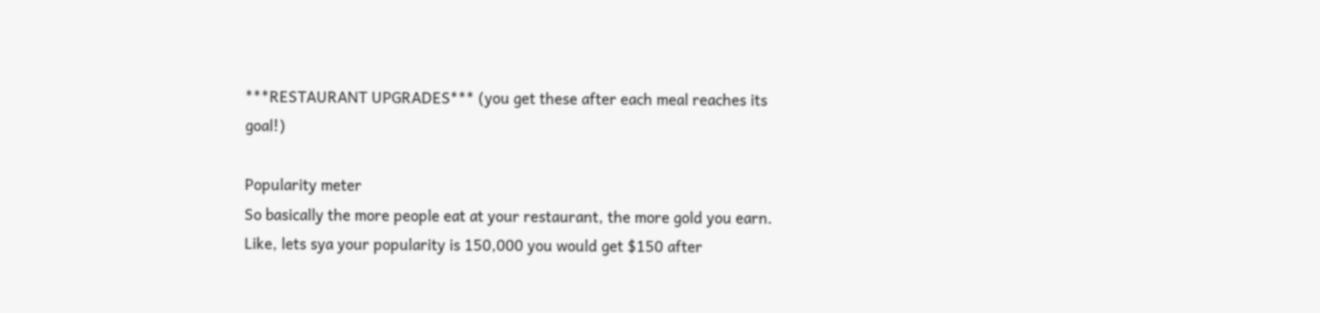***RESTAURANT UPGRADES*** (you get these after each meal reaches its goal!)

Popularity meter
So basically the more people eat at your restaurant, the more gold you earn. Like, lets sya your popularity is 150,000 you would get $150 after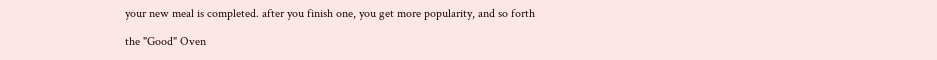your new meal is completed. after you finish one, you get more popularity, and so forth

the "Good" Oven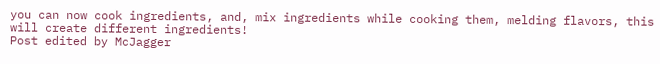you can now cook ingredients, and, mix ingredients while cooking them, melding flavors, this will create different ingredients!
Post edited by McJagger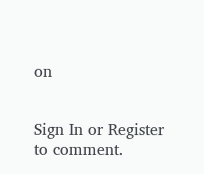on


Sign In or Register to comment.